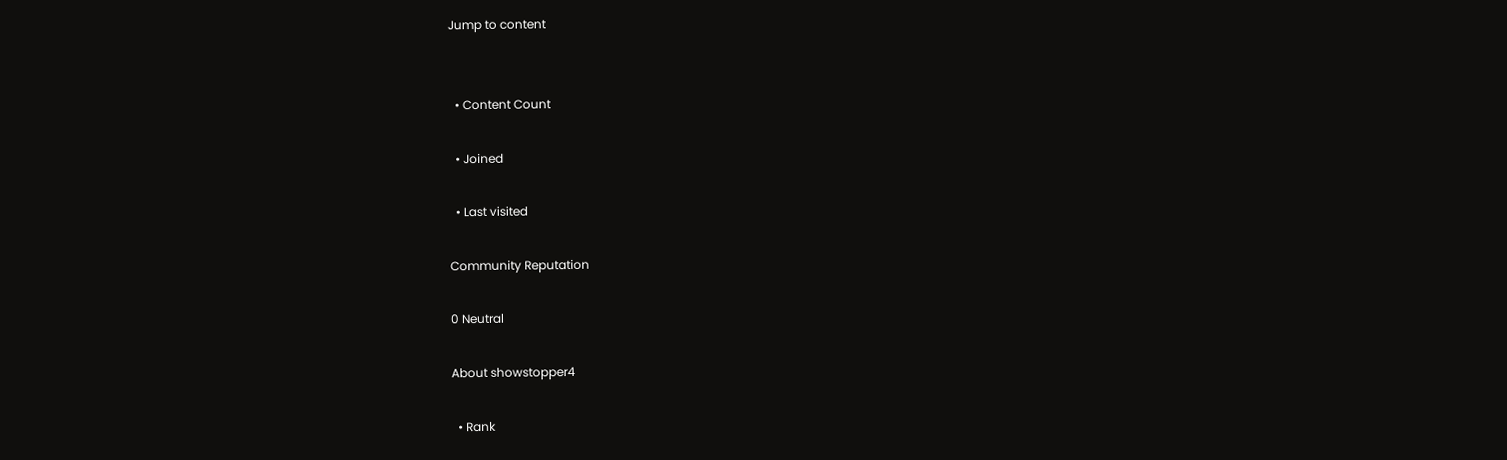Jump to content


  • Content Count

  • Joined

  • Last visited

Community Reputation

0 Neutral

About showstopper4

  • Rank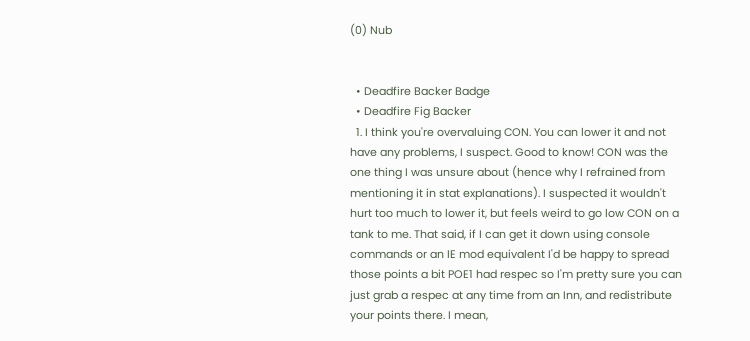(0) Nub


  • Deadfire Backer Badge
  • Deadfire Fig Backer
  1. I think you're overvaluing CON. You can lower it and not have any problems, I suspect. Good to know! CON was the one thing I was unsure about (hence why I refrained from mentioning it in stat explanations). I suspected it wouldn't hurt too much to lower it, but feels weird to go low CON on a tank to me. That said, if I can get it down using console commands or an IE mod equivalent I'd be happy to spread those points a bit POE1 had respec so I'm pretty sure you can just grab a respec at any time from an Inn, and redistribute your points there. I mean,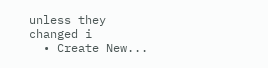unless they changed i
  • Create New...